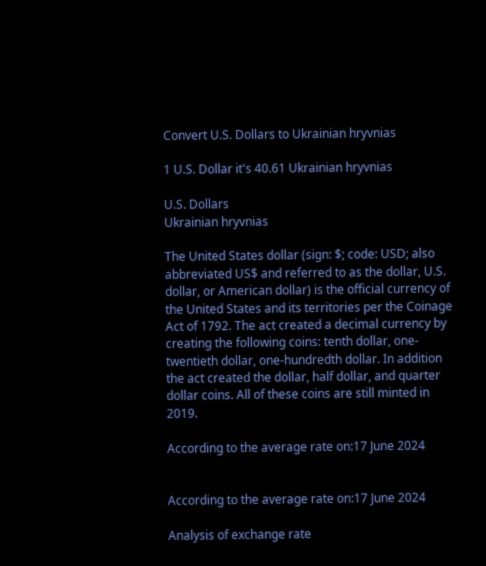Convert U.S. Dollars to Ukrainian hryvnias

1 U.S. Dollar it's 40.61 Ukrainian hryvnias

U.S. Dollars
Ukrainian hryvnias

The United States dollar (sign: $; code: USD; also abbreviated US$ and referred to as the dollar, U.S. dollar, or American dollar) is the official currency of the United States and its territories per the Coinage Act of 1792. The act created a decimal currency by creating the following coins: tenth dollar, one-twentieth dollar, one-hundredth dollar. In addition the act created the dollar, half dollar, and quarter dollar coins. All of these coins are still minted in 2019.

According to the average rate on:17 June 2024


According to the average rate on:17 June 2024

Analysis of exchange rate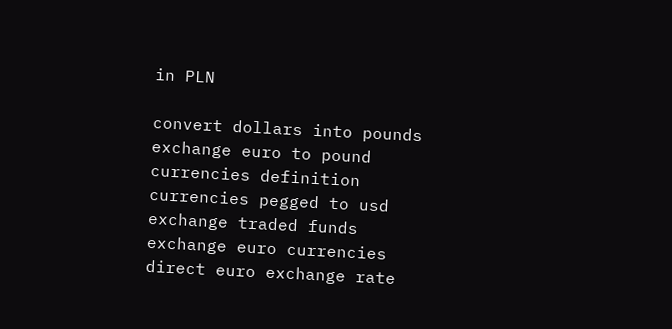in PLN

convert dollars into pounds exchange euro to pound currencies definition currencies pegged to usd exchange traded funds exchange euro currencies direct euro exchange rate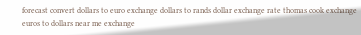forecast convert dollars to euro exchange dollars to rands dollar exchange rate thomas cook exchange euros to dollars near me exchange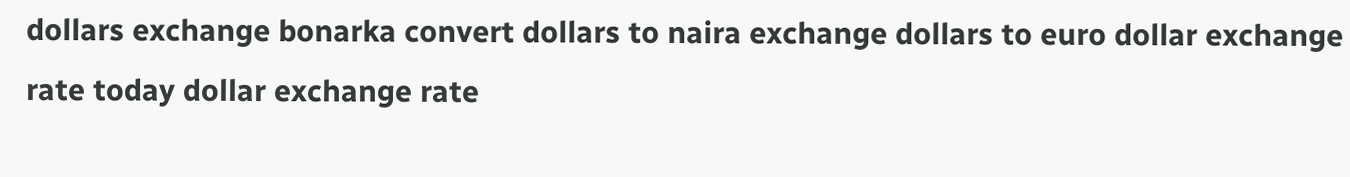dollars exchange bonarka convert dollars to naira exchange dollars to euro dollar exchange rate today dollar exchange rate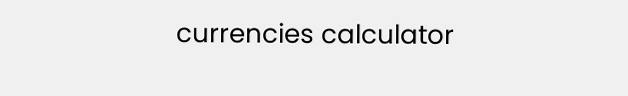currencies calculator